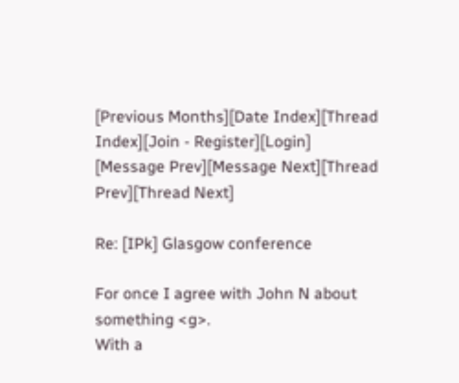[Previous Months][Date Index][Thread Index][Join - Register][Login]
[Message Prev][Message Next][Thread Prev][Thread Next]

Re: [IPk] Glasgow conference

For once I agree with John N about something <g>.
With a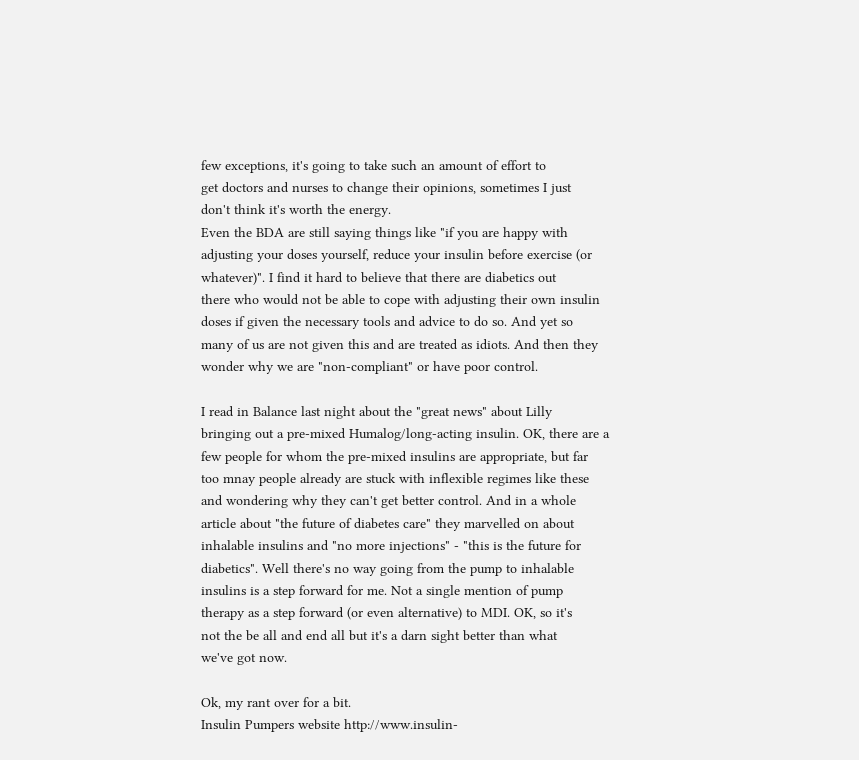few exceptions, it's going to take such an amount of effort to
get doctors and nurses to change their opinions, sometimes I just
don't think it's worth the energy.
Even the BDA are still saying things like "if you are happy with
adjusting your doses yourself, reduce your insulin before exercise (or
whatever)". I find it hard to believe that there are diabetics out
there who would not be able to cope with adjusting their own insulin
doses if given the necessary tools and advice to do so. And yet so
many of us are not given this and are treated as idiots. And then they
wonder why we are "non-compliant" or have poor control.

I read in Balance last night about the "great news" about Lilly
bringing out a pre-mixed Humalog/long-acting insulin. OK, there are a
few people for whom the pre-mixed insulins are appropriate, but far
too mnay people already are stuck with inflexible regimes like these
and wondering why they can't get better control. And in a whole
article about "the future of diabetes care" they marvelled on about
inhalable insulins and "no more injections" - "this is the future for
diabetics". Well there's no way going from the pump to inhalable
insulins is a step forward for me. Not a single mention of pump
therapy as a step forward (or even alternative) to MDI. OK, so it's
not the be all and end all but it's a darn sight better than what
we've got now.

Ok, my rant over for a bit.
Insulin Pumpers website http://www.insulin-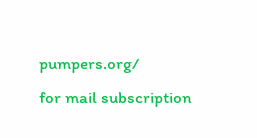pumpers.org/
for mail subscription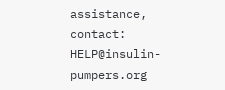assistance, contact: HELP@insulin-pumpers.org